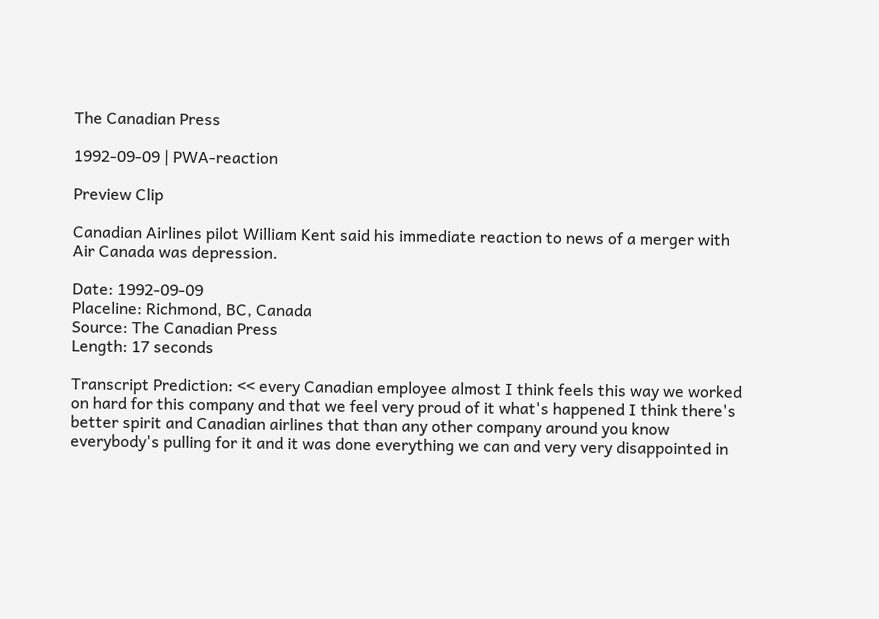The Canadian Press

1992-09-09 | PWA-reaction

Preview Clip

Canadian Airlines pilot William Kent said his immediate reaction to news of a merger with Air Canada was depression.

Date: 1992-09-09
Placeline: Richmond, BC, Canada
Source: The Canadian Press
Length: 17 seconds

Transcript Prediction: << every Canadian employee almost I think feels this way we worked on hard for this company and that we feel very proud of it what's happened I think there's better spirit and Canadian airlines that than any other company around you know everybody's pulling for it and it was done everything we can and very very disappointed in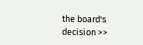the board's decision >>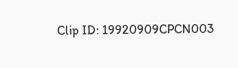Clip ID: 19920909CPCN003